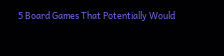5 Board Games That Potentially Would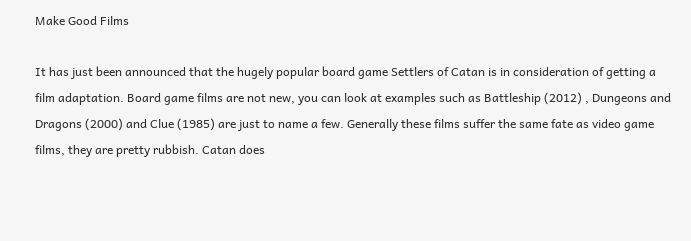Make Good Films

It has just been announced that the hugely popular board game Settlers of Catan is in consideration of getting a film adaptation. Board game films are not new, you can look at examples such as Battleship (2012) , Dungeons and Dragons (2000) and Clue (1985) are just to name a few. Generally these films suffer the same fate as video game films, they are pretty rubbish. Catan does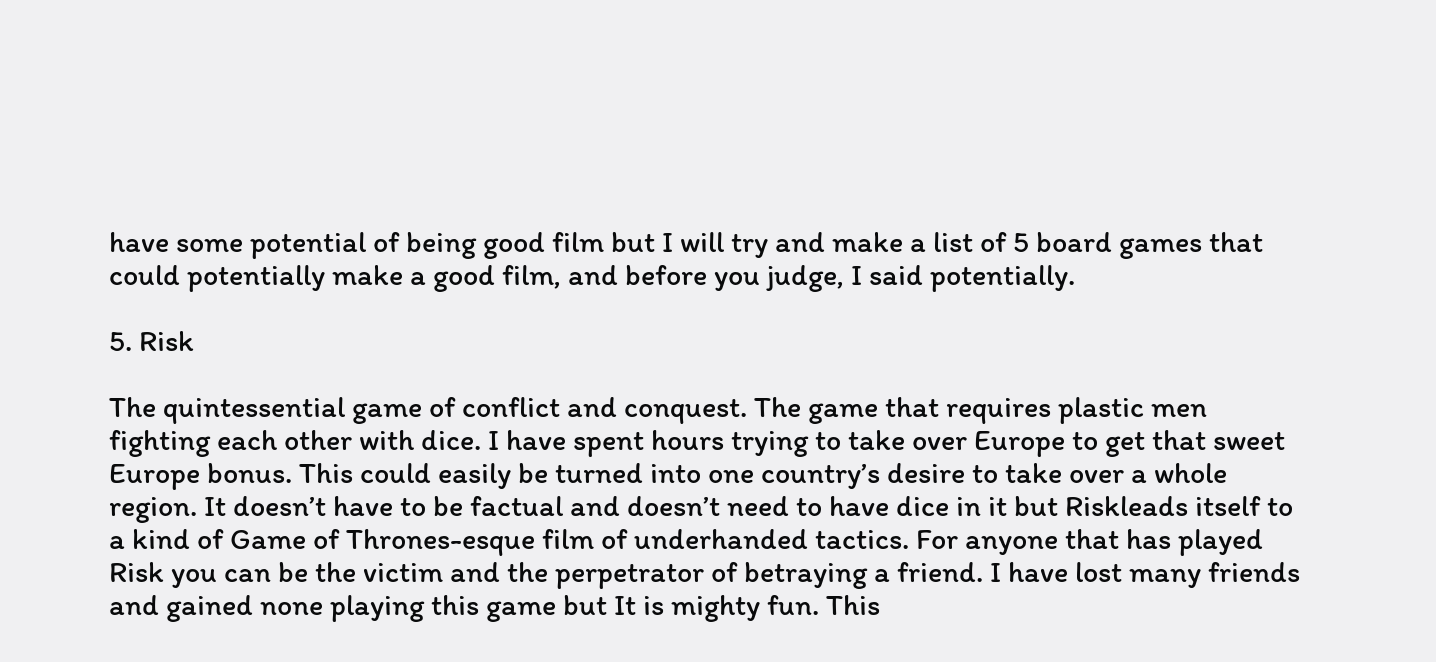have some potential of being good film but I will try and make a list of 5 board games that could potentially make a good film, and before you judge, I said potentially.

5. Risk

The quintessential game of conflict and conquest. The game that requires plastic men fighting each other with dice. I have spent hours trying to take over Europe to get that sweet Europe bonus. This could easily be turned into one country’s desire to take over a whole region. It doesn’t have to be factual and doesn’t need to have dice in it but Riskleads itself to a kind of Game of Thrones-esque film of underhanded tactics. For anyone that has played Risk you can be the victim and the perpetrator of betraying a friend. I have lost many friends and gained none playing this game but It is mighty fun. This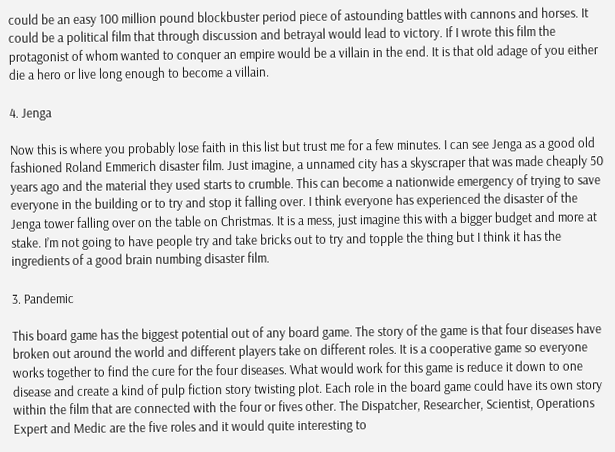could be an easy 100 million pound blockbuster period piece of astounding battles with cannons and horses. It could be a political film that through discussion and betrayal would lead to victory. If I wrote this film the protagonist of whom wanted to conquer an empire would be a villain in the end. It is that old adage of you either die a hero or live long enough to become a villain.

4. Jenga

Now this is where you probably lose faith in this list but trust me for a few minutes. I can see Jenga as a good old fashioned Roland Emmerich disaster film. Just imagine, a unnamed city has a skyscraper that was made cheaply 50 years ago and the material they used starts to crumble. This can become a nationwide emergency of trying to save everyone in the building or to try and stop it falling over. I think everyone has experienced the disaster of the Jenga tower falling over on the table on Christmas. It is a mess, just imagine this with a bigger budget and more at stake. I’m not going to have people try and take bricks out to try and topple the thing but I think it has the ingredients of a good brain numbing disaster film.

3. Pandemic

This board game has the biggest potential out of any board game. The story of the game is that four diseases have broken out around the world and different players take on different roles. It is a cooperative game so everyone works together to find the cure for the four diseases. What would work for this game is reduce it down to one disease and create a kind of pulp fiction story twisting plot. Each role in the board game could have its own story within the film that are connected with the four or fives other. The Dispatcher, Researcher, Scientist, Operations Expert and Medic are the five roles and it would quite interesting to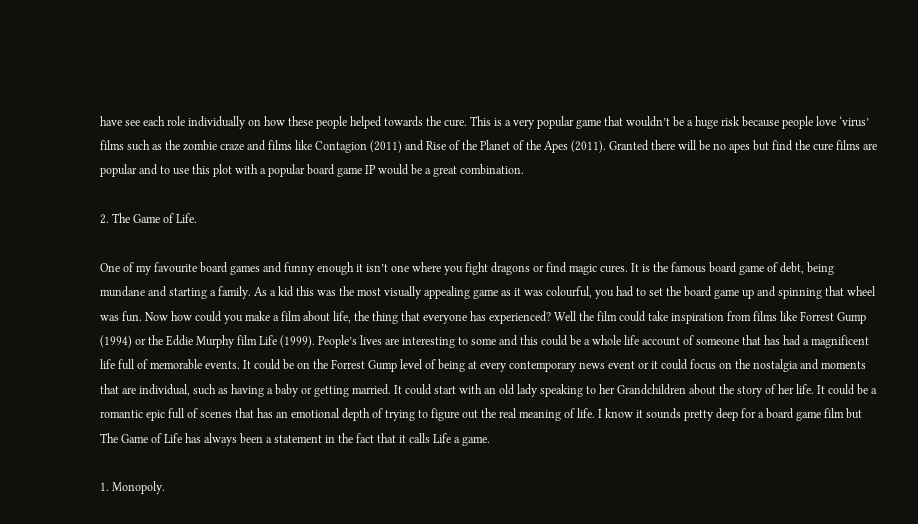have see each role individually on how these people helped towards the cure. This is a very popular game that wouldn’t be a huge risk because people love ‘virus’ films such as the zombie craze and films like Contagion (2011) and Rise of the Planet of the Apes (2011). Granted there will be no apes but find the cure films are popular and to use this plot with a popular board game IP would be a great combination.

2. The Game of Life.

One of my favourite board games and funny enough it isn’t one where you fight dragons or find magic cures. It is the famous board game of debt, being mundane and starting a family. As a kid this was the most visually appealing game as it was colourful, you had to set the board game up and spinning that wheel was fun. Now how could you make a film about life, the thing that everyone has experienced? Well the film could take inspiration from films like Forrest Gump (1994) or the Eddie Murphy film Life (1999). People’s lives are interesting to some and this could be a whole life account of someone that has had a magnificent life full of memorable events. It could be on the Forrest Gump level of being at every contemporary news event or it could focus on the nostalgia and moments that are individual, such as having a baby or getting married. It could start with an old lady speaking to her Grandchildren about the story of her life. It could be a romantic epic full of scenes that has an emotional depth of trying to figure out the real meaning of life. I know it sounds pretty deep for a board game film but The Game of Life has always been a statement in the fact that it calls Life a game.

1. Monopoly.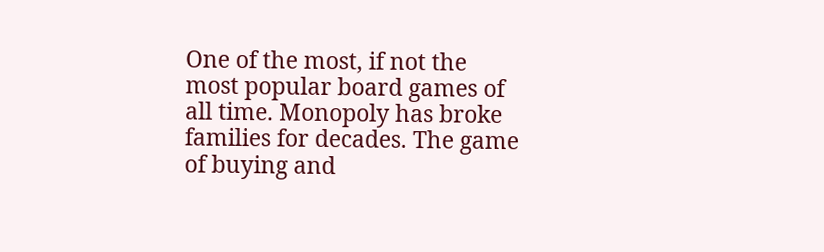One of the most, if not the most popular board games of all time. Monopoly has broke families for decades. The game of buying and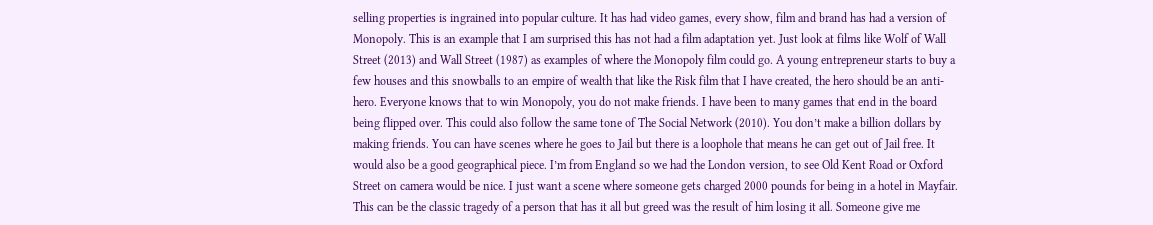selling properties is ingrained into popular culture. It has had video games, every show, film and brand has had a version of Monopoly. This is an example that I am surprised this has not had a film adaptation yet. Just look at films like Wolf of Wall Street (2013) and Wall Street (1987) as examples of where the Monopoly film could go. A young entrepreneur starts to buy a few houses and this snowballs to an empire of wealth that like the Risk film that I have created, the hero should be an anti-hero. Everyone knows that to win Monopoly, you do not make friends. I have been to many games that end in the board being flipped over. This could also follow the same tone of The Social Network (2010). You don’t make a billion dollars by making friends. You can have scenes where he goes to Jail but there is a loophole that means he can get out of Jail free. It would also be a good geographical piece. I’m from England so we had the London version, to see Old Kent Road or Oxford Street on camera would be nice. I just want a scene where someone gets charged 2000 pounds for being in a hotel in Mayfair. This can be the classic tragedy of a person that has it all but greed was the result of him losing it all. Someone give me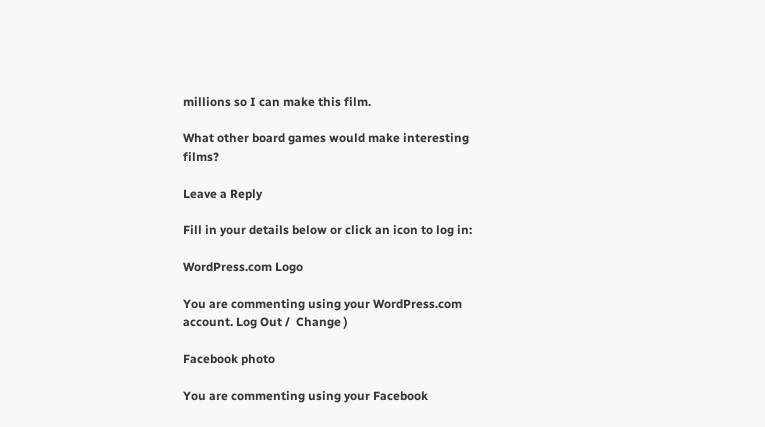millions so I can make this film.

What other board games would make interesting films?

Leave a Reply

Fill in your details below or click an icon to log in:

WordPress.com Logo

You are commenting using your WordPress.com account. Log Out /  Change )

Facebook photo

You are commenting using your Facebook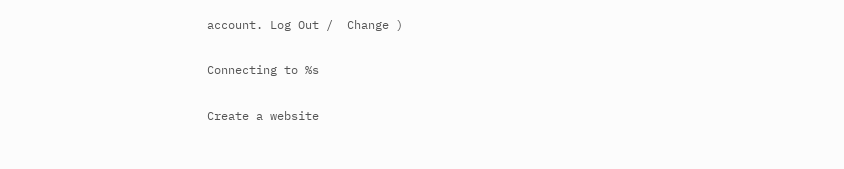account. Log Out /  Change )

Connecting to %s

Create a website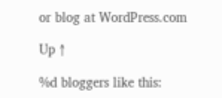or blog at WordPress.com

Up ↑

%d bloggers like this: